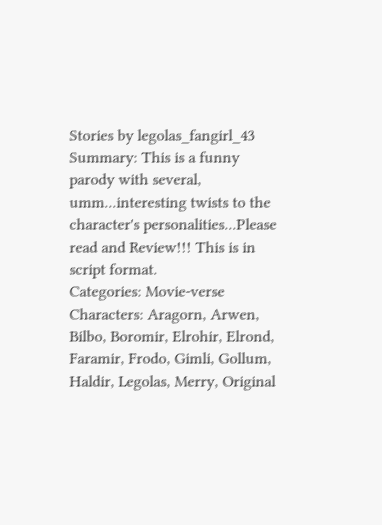Stories by legolas_fangirl_43
Summary: This is a funny parody with several, umm...interesting twists to the character's personalities...Please read and Review!!! This is in script format.
Categories: Movie-verse Characters: Aragorn, Arwen, Bilbo, Boromir, Elrohir, Elrond, Faramir, Frodo, Gimli, Gollum, Haldir, Legolas, Merry, Original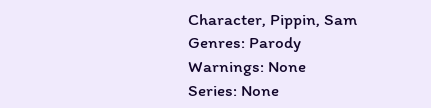Character, Pippin, Sam
Genres: Parody
Warnings: None
Series: None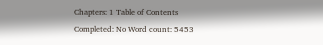Chapters: 1 Table of Contents
Completed: No Word count: 5453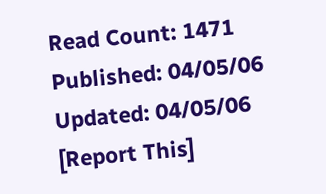Read Count: 1471
Published: 04/05/06 Updated: 04/05/06 [Report This]